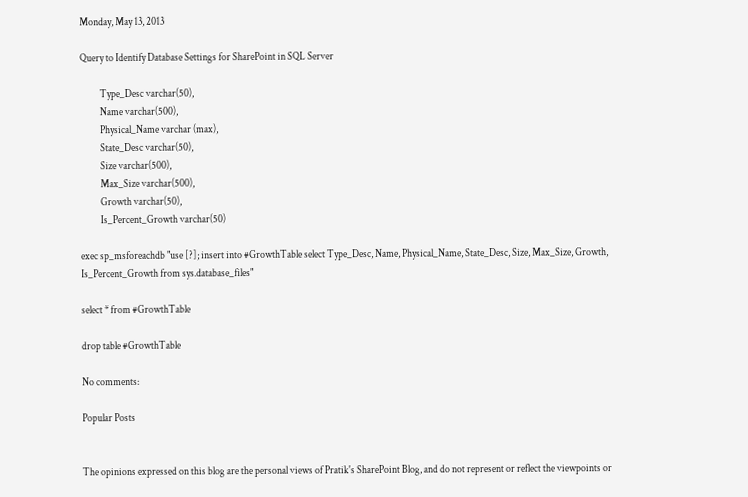Monday, May 13, 2013

Query to Identify Database Settings for SharePoint in SQL Server

          Type_Desc varchar(50),
          Name varchar(500),
          Physical_Name varchar (max),
          State_Desc varchar(50),
          Size varchar(500),
          Max_Size varchar(500),
          Growth varchar(50),
          Is_Percent_Growth varchar(50)

exec sp_msforeachdb "use [?]; insert into #GrowthTable select Type_Desc, Name, Physical_Name, State_Desc, Size, Max_Size, Growth, Is_Percent_Growth from sys.database_files"

select * from #GrowthTable

drop table #GrowthTable

No comments:

Popular Posts


The opinions expressed on this blog are the personal views of Pratik's SharePoint Blog, and do not represent or reflect the viewpoints or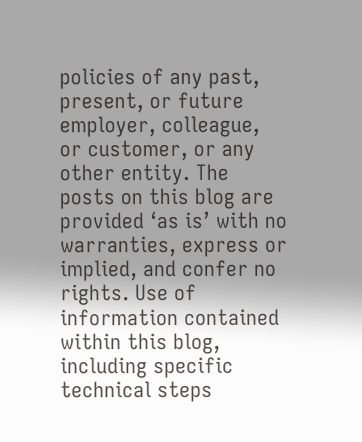policies of any past, present, or future employer, colleague, or customer, or any other entity. The posts on this blog are provided ‘as is’ with no warranties, express or implied, and confer no rights. Use of information contained within this blog, including specific technical steps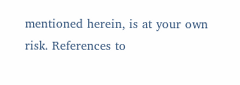mentioned herein, is at your own risk. References to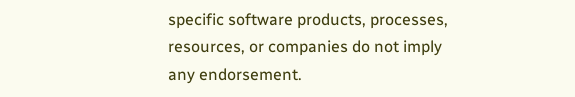specific software products, processes, resources, or companies do not imply any endorsement.